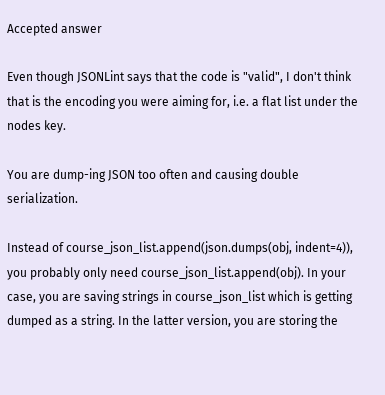Accepted answer

Even though JSONLint says that the code is "valid", I don't think that is the encoding you were aiming for, i.e. a flat list under the nodes key.

You are dump-ing JSON too often and causing double serialization.

Instead of course_json_list.append(json.dumps(obj, indent=4)), you probably only need course_json_list.append(obj). In your case, you are saving strings in course_json_list which is getting dumped as a string. In the latter version, you are storing the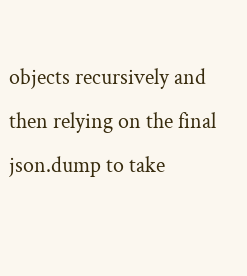objects recursively and then relying on the final json.dump to take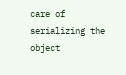care of serializing the object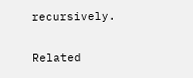recursively.

Related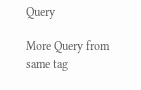Query

More Query from same tag